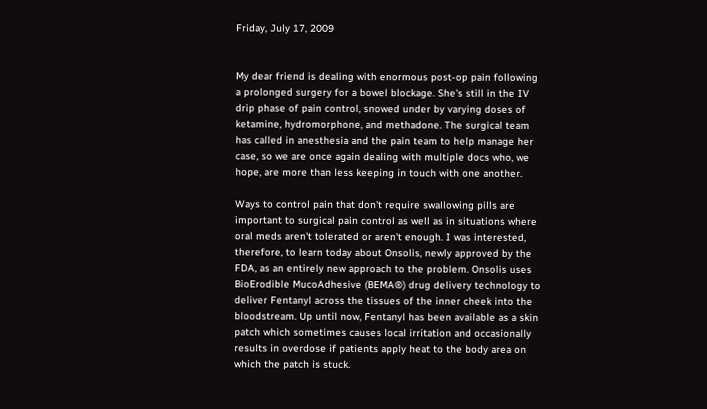Friday, July 17, 2009


My dear friend is dealing with enormous post-op pain following a prolonged surgery for a bowel blockage. She's still in the IV drip phase of pain control, snowed under by varying doses of ketamine, hydromorphone, and methadone. The surgical team has called in anesthesia and the pain team to help manage her case, so we are once again dealing with multiple docs who, we hope, are more than less keeping in touch with one another.

Ways to control pain that don't require swallowing pills are important to surgical pain control as well as in situations where oral meds aren't tolerated or aren't enough. I was interested, therefore, to learn today about Onsolis, newly approved by the FDA, as an entirely new approach to the problem. Onsolis uses BioErodible MucoAdhesive (BEMA®) drug delivery technology to deliver Fentanyl across the tissues of the inner cheek into the bloodstream. Up until now, Fentanyl has been available as a skin patch which sometimes causes local irritation and occasionally results in overdose if patients apply heat to the body area on which the patch is stuck.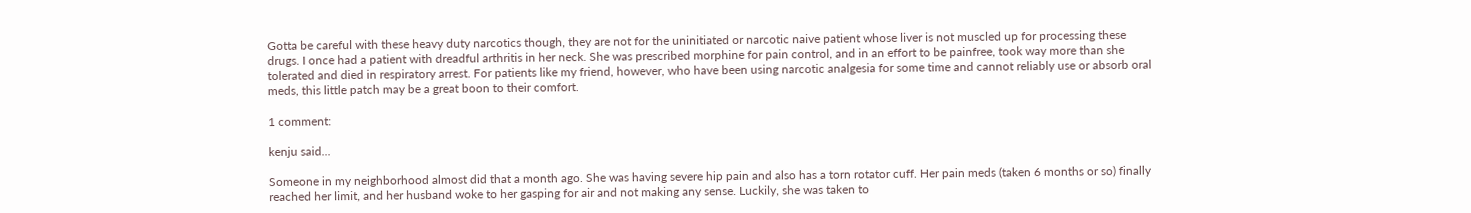Gotta be careful with these heavy duty narcotics though, they are not for the uninitiated or narcotic naive patient whose liver is not muscled up for processing these drugs. I once had a patient with dreadful arthritis in her neck. She was prescribed morphine for pain control, and in an effort to be painfree, took way more than she tolerated and died in respiratory arrest. For patients like my friend, however, who have been using narcotic analgesia for some time and cannot reliably use or absorb oral meds, this little patch may be a great boon to their comfort.

1 comment:

kenju said...

Someone in my neighborhood almost did that a month ago. She was having severe hip pain and also has a torn rotator cuff. Her pain meds (taken 6 months or so) finally reached her limit, and her husband woke to her gasping for air and not making any sense. Luckily, she was taken to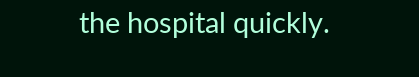the hospital quickly.